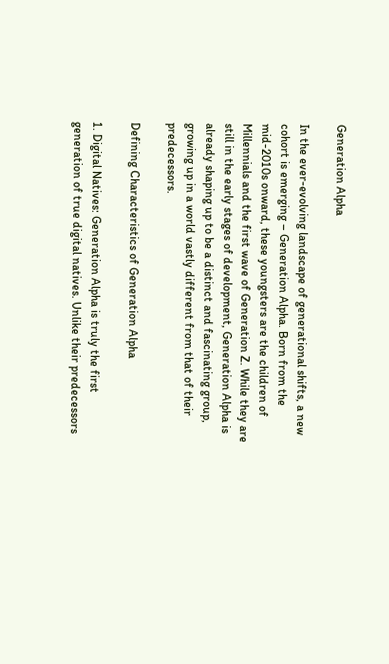Generation Alpha

In the ever-evolving landscape of generational shifts, a new cohort is emerging – Generation Alpha. Born from the mid-2010s onward, these youngsters are the children of Millennials and the first wave of Generation Z. While they are still in the early stages of development, Generation Alpha is already shaping up to be a distinct and fascinating group, growing up in a world vastly different from that of their predecessors.

Defining Characteristics of Generation Alpha

1. Digital Natives: Generation Alpha is truly the first generation of true digital natives. Unlike their predecessors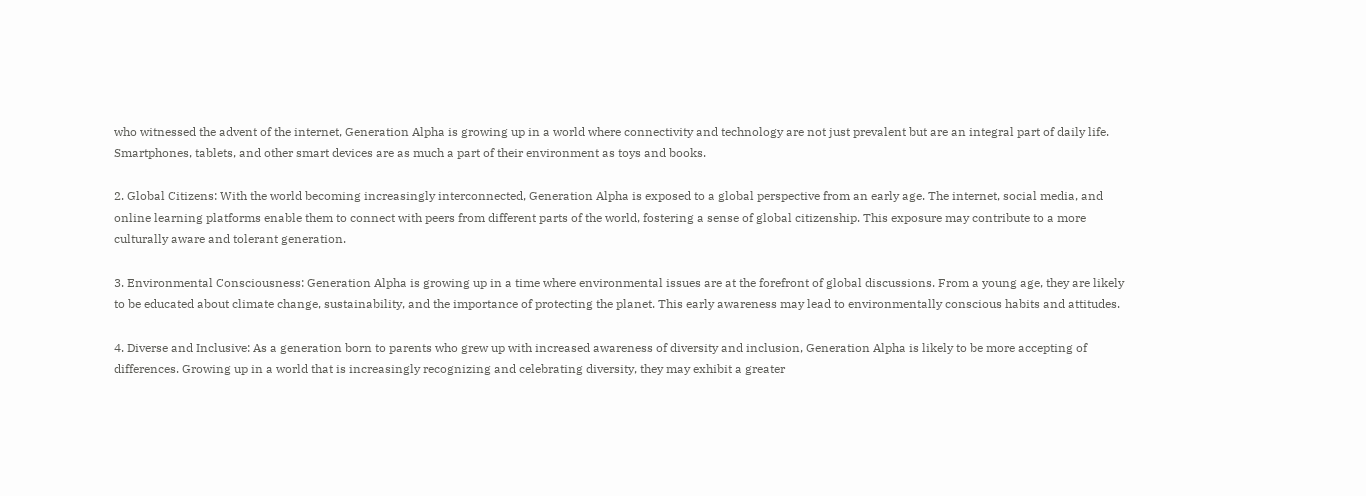who witnessed the advent of the internet, Generation Alpha is growing up in a world where connectivity and technology are not just prevalent but are an integral part of daily life. Smartphones, tablets, and other smart devices are as much a part of their environment as toys and books.

2. Global Citizens: With the world becoming increasingly interconnected, Generation Alpha is exposed to a global perspective from an early age. The internet, social media, and online learning platforms enable them to connect with peers from different parts of the world, fostering a sense of global citizenship. This exposure may contribute to a more culturally aware and tolerant generation.

3. Environmental Consciousness: Generation Alpha is growing up in a time where environmental issues are at the forefront of global discussions. From a young age, they are likely to be educated about climate change, sustainability, and the importance of protecting the planet. This early awareness may lead to environmentally conscious habits and attitudes.

4. Diverse and Inclusive: As a generation born to parents who grew up with increased awareness of diversity and inclusion, Generation Alpha is likely to be more accepting of differences. Growing up in a world that is increasingly recognizing and celebrating diversity, they may exhibit a greater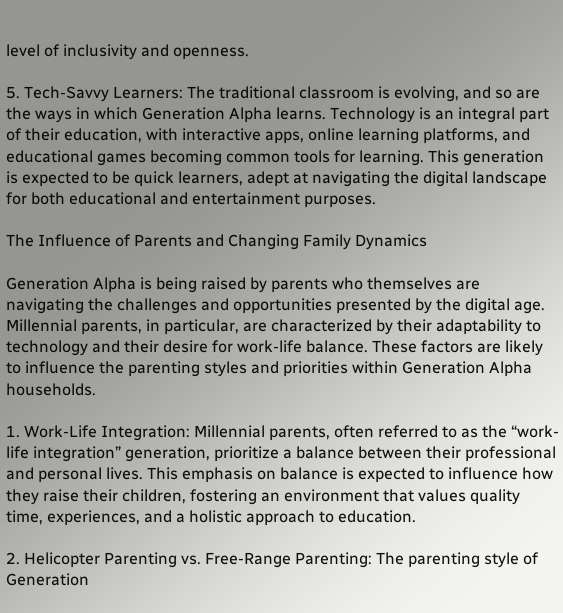level of inclusivity and openness.

5. Tech-Savvy Learners: The traditional classroom is evolving, and so are the ways in which Generation Alpha learns. Technology is an integral part of their education, with interactive apps, online learning platforms, and educational games becoming common tools for learning. This generation is expected to be quick learners, adept at navigating the digital landscape for both educational and entertainment purposes.

The Influence of Parents and Changing Family Dynamics

Generation Alpha is being raised by parents who themselves are navigating the challenges and opportunities presented by the digital age. Millennial parents, in particular, are characterized by their adaptability to technology and their desire for work-life balance. These factors are likely to influence the parenting styles and priorities within Generation Alpha households.

1. Work-Life Integration: Millennial parents, often referred to as the “work-life integration” generation, prioritize a balance between their professional and personal lives. This emphasis on balance is expected to influence how they raise their children, fostering an environment that values quality time, experiences, and a holistic approach to education.

2. Helicopter Parenting vs. Free-Range Parenting: The parenting style of Generation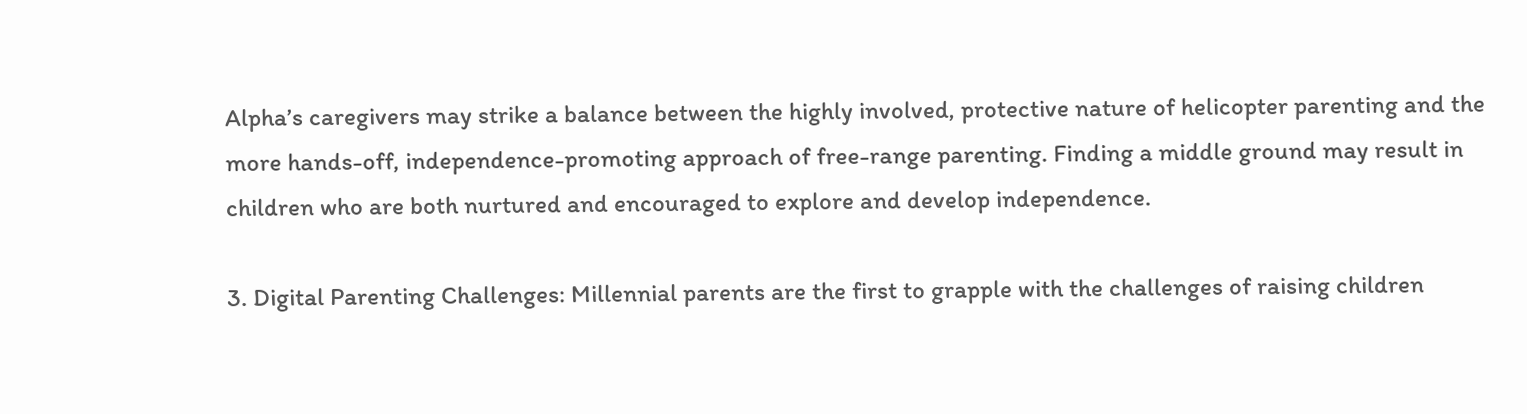Alpha’s caregivers may strike a balance between the highly involved, protective nature of helicopter parenting and the more hands-off, independence-promoting approach of free-range parenting. Finding a middle ground may result in children who are both nurtured and encouraged to explore and develop independence.

3. Digital Parenting Challenges: Millennial parents are the first to grapple with the challenges of raising children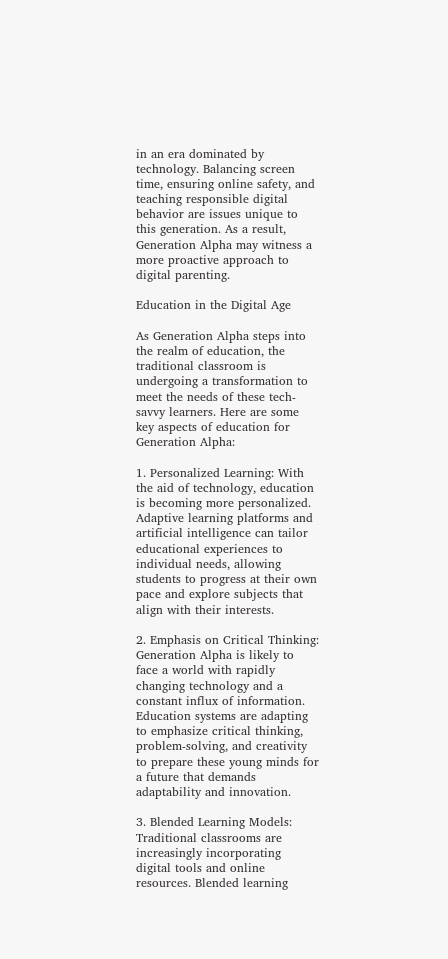in an era dominated by technology. Balancing screen time, ensuring online safety, and teaching responsible digital behavior are issues unique to this generation. As a result, Generation Alpha may witness a more proactive approach to digital parenting.

Education in the Digital Age

As Generation Alpha steps into the realm of education, the traditional classroom is undergoing a transformation to meet the needs of these tech-savvy learners. Here are some key aspects of education for Generation Alpha:

1. Personalized Learning: With the aid of technology, education is becoming more personalized. Adaptive learning platforms and artificial intelligence can tailor educational experiences to individual needs, allowing students to progress at their own pace and explore subjects that align with their interests.

2. Emphasis on Critical Thinking: Generation Alpha is likely to face a world with rapidly changing technology and a constant influx of information. Education systems are adapting to emphasize critical thinking, problem-solving, and creativity to prepare these young minds for a future that demands adaptability and innovation.

3. Blended Learning Models: Traditional classrooms are increasingly incorporating digital tools and online resources. Blended learning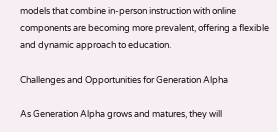models that combine in-person instruction with online components are becoming more prevalent, offering a flexible and dynamic approach to education.

Challenges and Opportunities for Generation Alpha

As Generation Alpha grows and matures, they will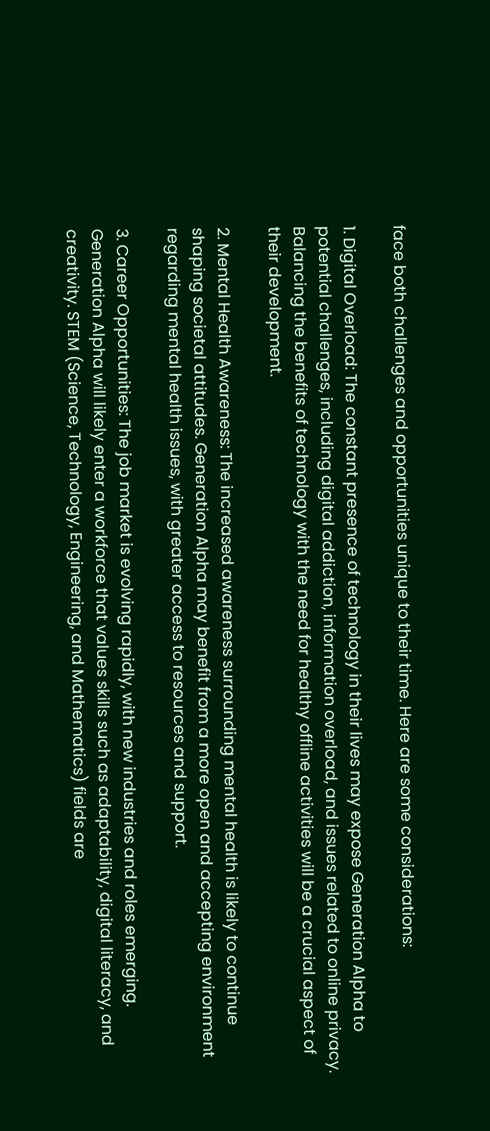face both challenges and opportunities unique to their time. Here are some considerations:

1. Digital Overload: The constant presence of technology in their lives may expose Generation Alpha to potential challenges, including digital addiction, information overload, and issues related to online privacy. Balancing the benefits of technology with the need for healthy offline activities will be a crucial aspect of their development.

2. Mental Health Awareness: The increased awareness surrounding mental health is likely to continue shaping societal attitudes. Generation Alpha may benefit from a more open and accepting environment regarding mental health issues, with greater access to resources and support.

3. Career Opportunities: The job market is evolving rapidly, with new industries and roles emerging. Generation Alpha will likely enter a workforce that values skills such as adaptability, digital literacy, and creativity. STEM (Science, Technology, Engineering, and Mathematics) fields are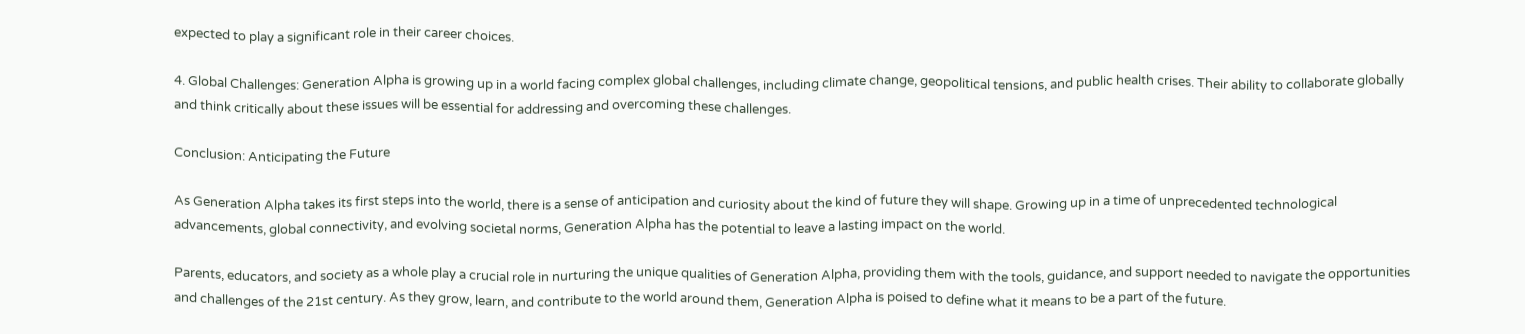expected to play a significant role in their career choices.

4. Global Challenges: Generation Alpha is growing up in a world facing complex global challenges, including climate change, geopolitical tensions, and public health crises. Their ability to collaborate globally and think critically about these issues will be essential for addressing and overcoming these challenges.

Conclusion: Anticipating the Future

As Generation Alpha takes its first steps into the world, there is a sense of anticipation and curiosity about the kind of future they will shape. Growing up in a time of unprecedented technological advancements, global connectivity, and evolving societal norms, Generation Alpha has the potential to leave a lasting impact on the world.

Parents, educators, and society as a whole play a crucial role in nurturing the unique qualities of Generation Alpha, providing them with the tools, guidance, and support needed to navigate the opportunities and challenges of the 21st century. As they grow, learn, and contribute to the world around them, Generation Alpha is poised to define what it means to be a part of the future.